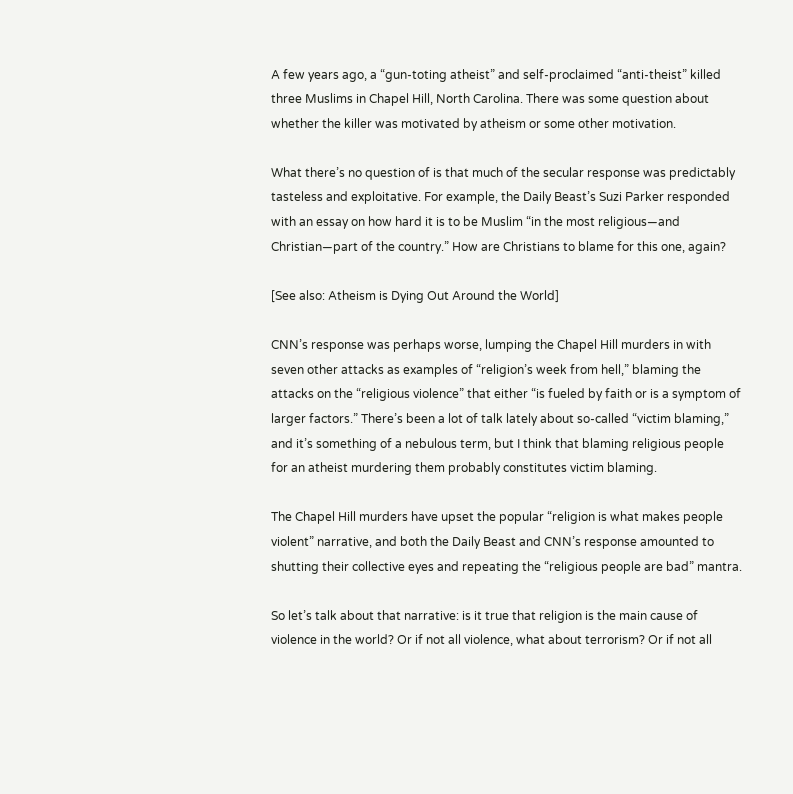A few years ago, a “gun-toting atheist” and self-proclaimed “anti-theist” killed three Muslims in Chapel Hill, North Carolina. There was some question about whether the killer was motivated by atheism or some other motivation.

What there’s no question of is that much of the secular response was predictably tasteless and exploitative. For example, the Daily Beast’s Suzi Parker responded with an essay on how hard it is to be Muslim “in the most religious—and Christian—part of the country.” How are Christians to blame for this one, again?

[See also: Atheism is Dying Out Around the World]

CNN’s response was perhaps worse, lumping the Chapel Hill murders in with seven other attacks as examples of “religion’s week from hell,” blaming the attacks on the “religious violence” that either “is fueled by faith or is a symptom of larger factors.” There’s been a lot of talk lately about so-called “victim blaming,” and it’s something of a nebulous term, but I think that blaming religious people for an atheist murdering them probably constitutes victim blaming.

The Chapel Hill murders have upset the popular “religion is what makes people violent” narrative, and both the Daily Beast and CNN’s response amounted to shutting their collective eyes and repeating the “religious people are bad” mantra.

So let’s talk about that narrative: is it true that religion is the main cause of violence in the world? Or if not all violence, what about terrorism? Or if not all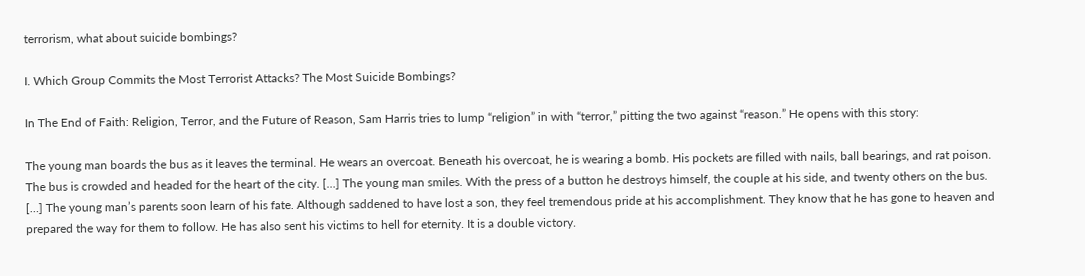terrorism, what about suicide bombings?

I. Which Group Commits the Most Terrorist Attacks? The Most Suicide Bombings?

In The End of Faith: Religion, Terror, and the Future of Reason, Sam Harris tries to lump “religion” in with “terror,” pitting the two against “reason.” He opens with this story:

The young man boards the bus as it leaves the terminal. He wears an overcoat. Beneath his overcoat, he is wearing a bomb. His pockets are filled with nails, ball bearings, and rat poison. The bus is crowded and headed for the heart of the city. […] The young man smiles. With the press of a button he destroys himself, the couple at his side, and twenty others on the bus. […] The young man’s parents soon learn of his fate. Although saddened to have lost a son, they feel tremendous pride at his accomplishment. They know that he has gone to heaven and prepared the way for them to follow. He has also sent his victims to hell for eternity. It is a double victory.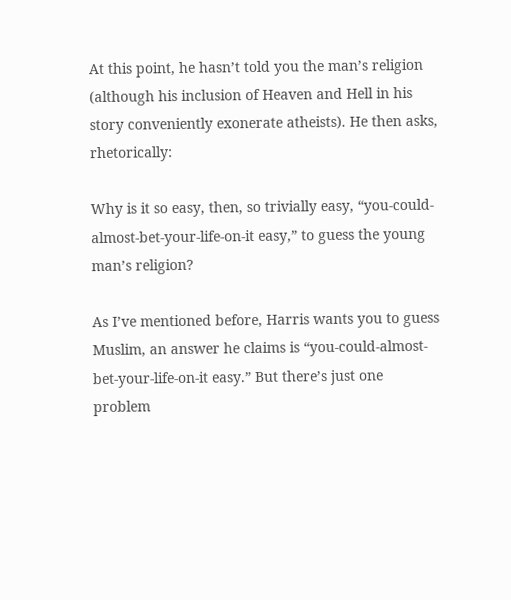At this point, he hasn’t told you the man’s religion (although his inclusion of Heaven and Hell in his story conveniently exonerate atheists). He then asks, rhetorically:

Why is it so easy, then, so trivially easy, “you-could-almost-bet-your-life-on-it easy,” to guess the young man’s religion?

As I’ve mentioned before, Harris wants you to guess Muslim, an answer he claims is “you-could-almost-bet-your-life-on-it easy.” But there’s just one problem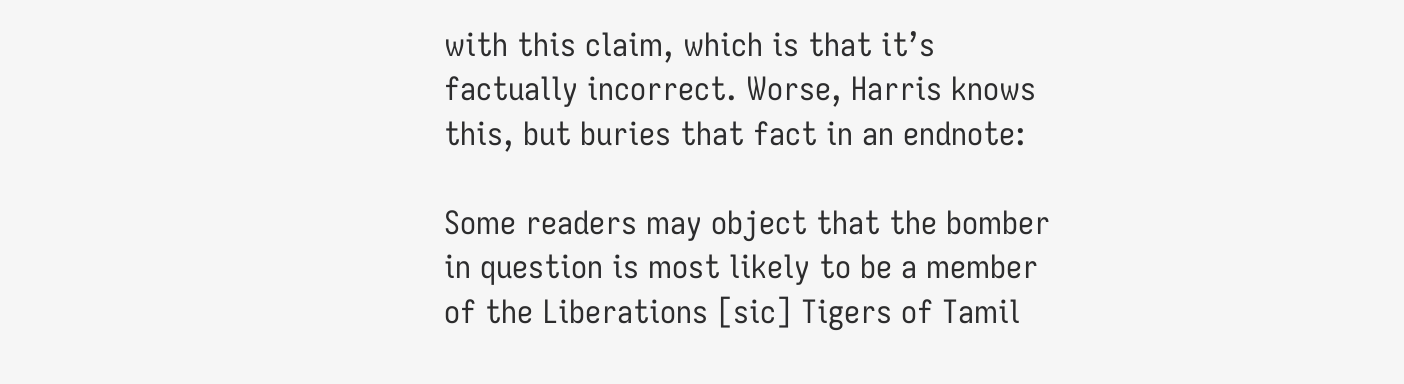with this claim, which is that it’s factually incorrect. Worse, Harris knows this, but buries that fact in an endnote:

Some readers may object that the bomber in question is most likely to be a member of the Liberations [sic] Tigers of Tamil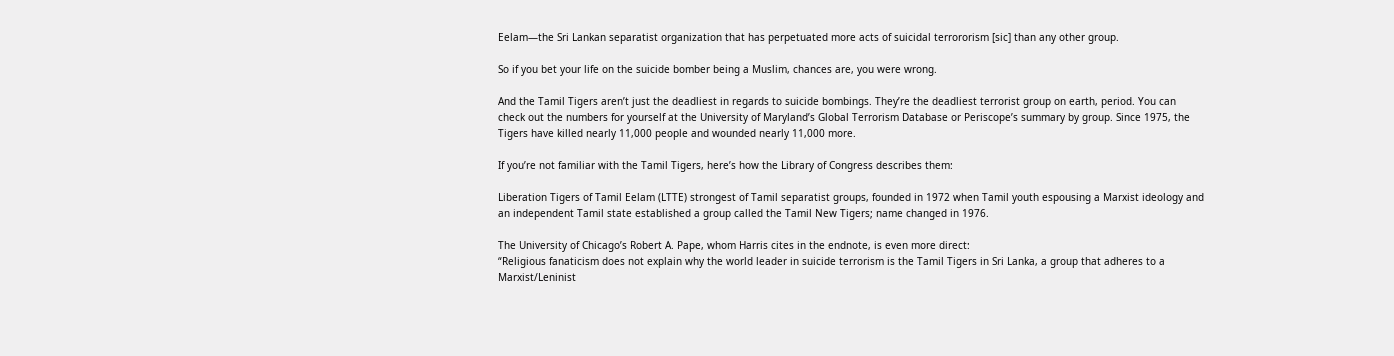Eelam—the Sri Lankan separatist organization that has perpetuated more acts of suicidal terrororism [sic] than any other group.

So if you bet your life on the suicide bomber being a Muslim, chances are, you were wrong.

And the Tamil Tigers aren’t just the deadliest in regards to suicide bombings. They’re the deadliest terrorist group on earth, period. You can check out the numbers for yourself at the University of Maryland’s Global Terrorism Database or Periscope’s summary by group. Since 1975, the Tigers have killed nearly 11,000 people and wounded nearly 11,000 more.

If you’re not familiar with the Tamil Tigers, here’s how the Library of Congress describes them:

Liberation Tigers of Tamil Eelam (LTTE) strongest of Tamil separatist groups, founded in 1972 when Tamil youth espousing a Marxist ideology and an independent Tamil state established a group called the Tamil New Tigers; name changed in 1976.

The University of Chicago’s Robert A. Pape, whom Harris cites in the endnote, is even more direct:
“Religious fanaticism does not explain why the world leader in suicide terrorism is the Tamil Tigers in Sri Lanka, a group that adheres to a Marxist/Leninist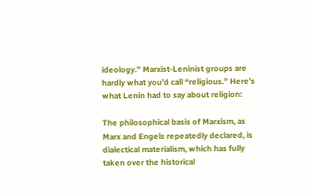ideology.” Marxist-Leninist groups are hardly what you’d call “religious.” Here’s what Lenin had to say about religion:

The philosophical basis of Marxism, as Marx and Engels repeatedly declared, is dialectical materialism, which has fully taken over the historical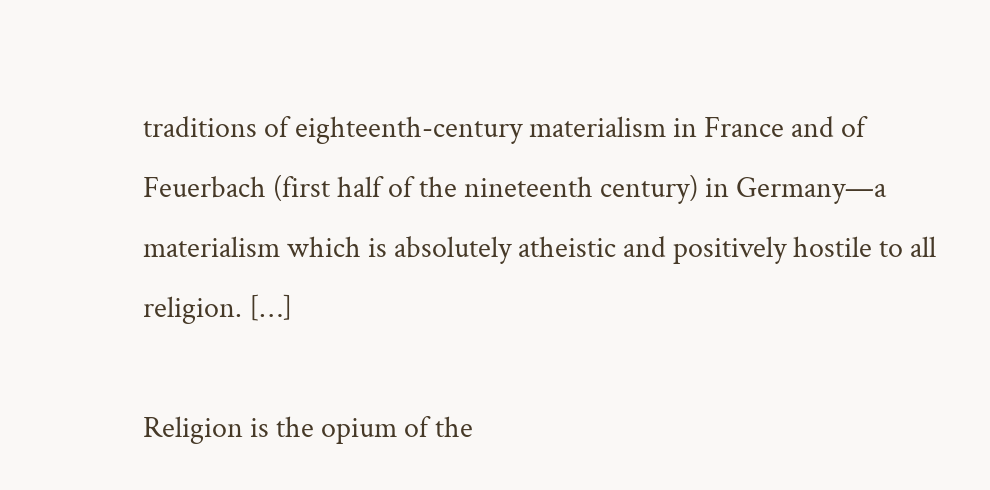traditions of eighteenth-century materialism in France and of Feuerbach (first half of the nineteenth century) in Germany—a materialism which is absolutely atheistic and positively hostile to all religion. […]

Religion is the opium of the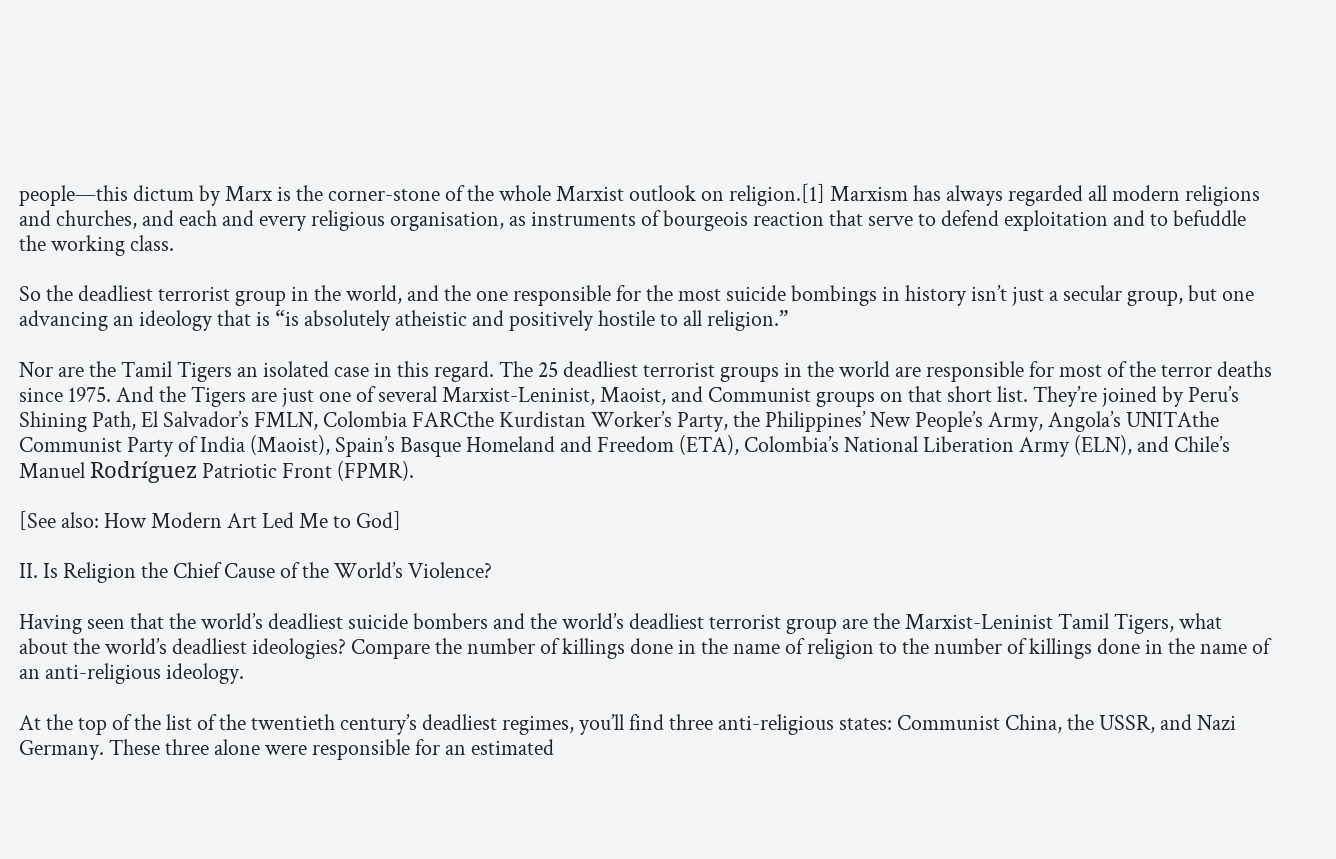people—this dictum by Marx is the corner-stone of the whole Marxist outlook on religion.[1] Marxism has always regarded all modern religions and churches, and each and every religious organisation, as instruments of bourgeois reaction that serve to defend exploitation and to befuddle the working class.

So the deadliest terrorist group in the world, and the one responsible for the most suicide bombings in history isn’t just a secular group, but one advancing an ideology that is “is absolutely atheistic and positively hostile to all religion.”

Nor are the Tamil Tigers an isolated case in this regard. The 25 deadliest terrorist groups in the world are responsible for most of the terror deaths since 1975. And the Tigers are just one of several Marxist-Leninist, Maoist, and Communist groups on that short list. They’re joined by Peru’s Shining Path, El Salvador’s FMLN, Colombia FARCthe Kurdistan Worker’s Party, the Philippines’ New People’s Army, Angola’s UNITAthe Communist Party of India (Maoist), Spain’s Basque Homeland and Freedom (ETA), Colombia’s National Liberation Army (ELN), and Chile’s Manuel Rodríguez Patriotic Front (FPMR).

[See also: How Modern Art Led Me to God]

II. Is Religion the Chief Cause of the World’s Violence?

Having seen that the world’s deadliest suicide bombers and the world’s deadliest terrorist group are the Marxist-Leninist Tamil Tigers, what about the world’s deadliest ideologies? Compare the number of killings done in the name of religion to the number of killings done in the name of an anti-religious ideology.

At the top of the list of the twentieth century’s deadliest regimes, you’ll find three anti-religious states: Communist China, the USSR, and Nazi Germany. These three alone were responsible for an estimated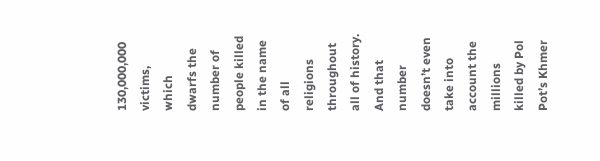130,000,000 victims, which dwarfs the number of people killed in the name of all religions throughout all of history. And that number doesn’t even take into account the millions killed by Pol Pot’s Khmer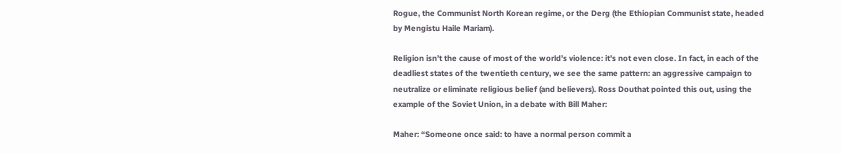Rogue, the Communist North Korean regime, or the Derg (the Ethiopian Communist state, headed by Mengistu Haile Mariam).

Religion isn’t the cause of most of the world’s violence: it’s not even close. In fact, in each of the deadliest states of the twentieth century, we see the same pattern: an aggressive campaign to neutralize or eliminate religious belief (and believers). Ross Douthat pointed this out, using the example of the Soviet Union, in a debate with Bill Maher:

Maher: “Someone once said: to have a normal person commit a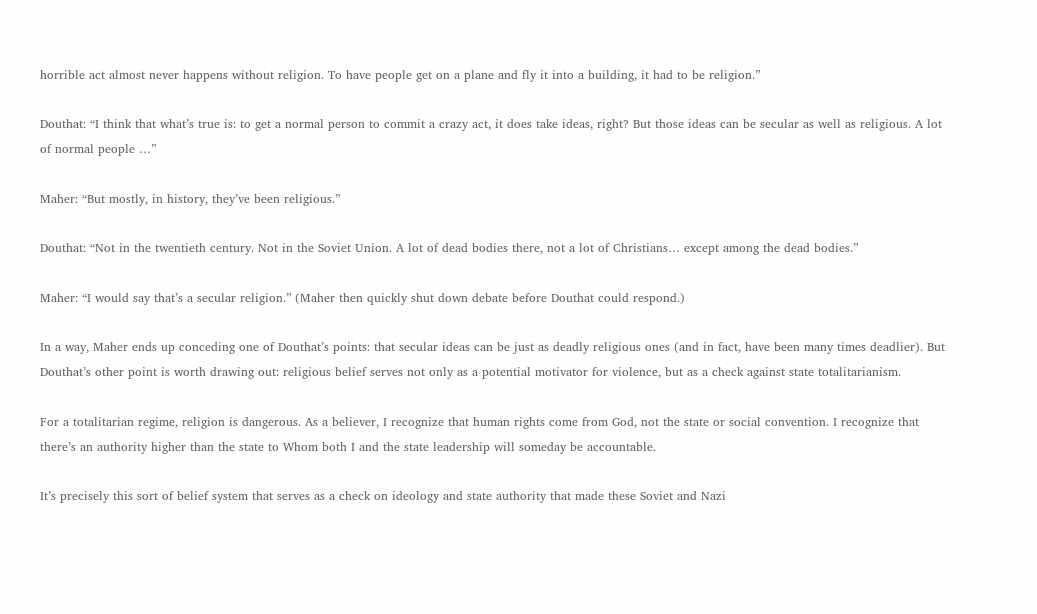horrible act almost never happens without religion. To have people get on a plane and fly it into a building, it had to be religion.”

Douthat: “I think that what’s true is: to get a normal person to commit a crazy act, it does take ideas, right? But those ideas can be secular as well as religious. A lot of normal people …”

Maher: “But mostly, in history, they’ve been religious.”

Douthat: “Not in the twentieth century. Not in the Soviet Union. A lot of dead bodies there, not a lot of Christians… except among the dead bodies.”

Maher: “I would say that’s a secular religion.” (Maher then quickly shut down debate before Douthat could respond.)

In a way, Maher ends up conceding one of Douthat’s points: that secular ideas can be just as deadly religious ones (and in fact, have been many times deadlier). But Douthat’s other point is worth drawing out: religious belief serves not only as a potential motivator for violence, but as a check against state totalitarianism.

For a totalitarian regime, religion is dangerous. As a believer, I recognize that human rights come from God, not the state or social convention. I recognize that there’s an authority higher than the state to Whom both I and the state leadership will someday be accountable.

It’s precisely this sort of belief system that serves as a check on ideology and state authority that made these Soviet and Nazi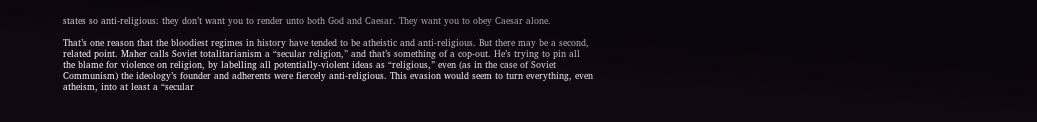states so anti-religious: they don’t want you to render unto both God and Caesar. They want you to obey Caesar alone.

That’s one reason that the bloodiest regimes in history have tended to be atheistic and anti-religious. But there may be a second, related point. Maher calls Soviet totalitarianism a “secular religion,” and that’s something of a cop-out. He’s trying to pin all the blame for violence on religion, by labelling all potentially-violent ideas as “religious,” even (as in the case of Soviet Communism) the ideology’s founder and adherents were fiercely anti-religious. This evasion would seem to turn everything, even atheism, into at least a “secular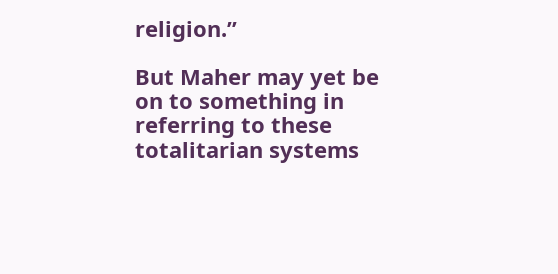religion.”

But Maher may yet be on to something in referring to these totalitarian systems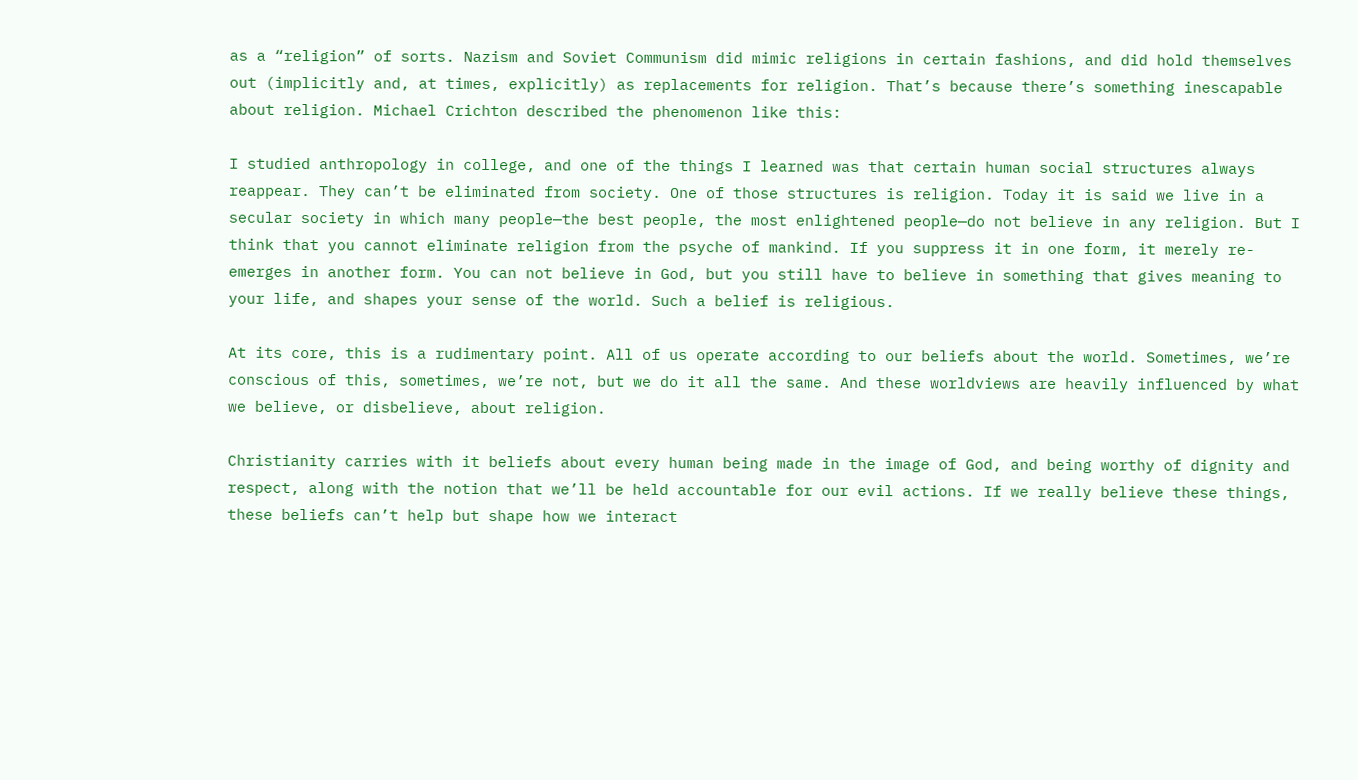as a “religion” of sorts. Nazism and Soviet Communism did mimic religions in certain fashions, and did hold themselves out (implicitly and, at times, explicitly) as replacements for religion. That’s because there’s something inescapable about religion. Michael Crichton described the phenomenon like this:

I studied anthropology in college, and one of the things I learned was that certain human social structures always reappear. They can’t be eliminated from society. One of those structures is religion. Today it is said we live in a secular society in which many people—the best people, the most enlightened people—do not believe in any religion. But I think that you cannot eliminate religion from the psyche of mankind. If you suppress it in one form, it merely re-emerges in another form. You can not believe in God, but you still have to believe in something that gives meaning to your life, and shapes your sense of the world. Such a belief is religious.

At its core, this is a rudimentary point. All of us operate according to our beliefs about the world. Sometimes, we’re conscious of this, sometimes, we’re not, but we do it all the same. And these worldviews are heavily influenced by what we believe, or disbelieve, about religion.

Christianity carries with it beliefs about every human being made in the image of God, and being worthy of dignity and respect, along with the notion that we’ll be held accountable for our evil actions. If we really believe these things, these beliefs can’t help but shape how we interact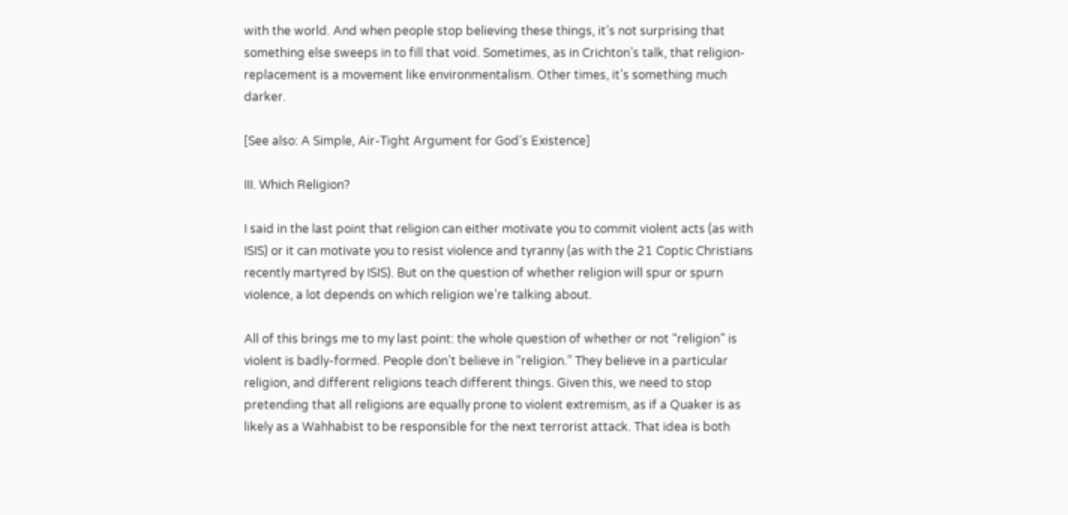with the world. And when people stop believing these things, it’s not surprising that something else sweeps in to fill that void. Sometimes, as in Crichton’s talk, that religion-replacement is a movement like environmentalism. Other times, it’s something much darker.

[See also: A Simple, Air-Tight Argument for God’s Existence]

III. Which Religion?

I said in the last point that religion can either motivate you to commit violent acts (as with ISIS) or it can motivate you to resist violence and tyranny (as with the 21 Coptic Christians recently martyred by ISIS). But on the question of whether religion will spur or spurn violence, a lot depends on which religion we’re talking about.

All of this brings me to my last point: the whole question of whether or not “religion” is violent is badly-formed. People don’t believe in “religion.” They believe in a particular religion, and different religions teach different things. Given this, we need to stop pretending that all religions are equally prone to violent extremism, as if a Quaker is as likely as a Wahhabist to be responsible for the next terrorist attack. That idea is both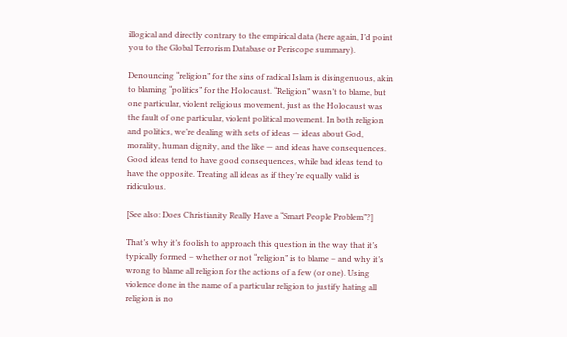illogical and directly contrary to the empirical data (here again, I’d point you to the Global Terrorism Database or Periscope summary).

Denouncing “religion” for the sins of radical Islam is disingenuous, akin to blaming “politics” for the Holocaust. “Religion” wasn’t to blame, but one particular, violent religious movement, just as the Holocaust was the fault of one particular, violent political movement. In both religion and politics, we’re dealing with sets of ideas — ideas about God, morality, human dignity, and the like — and ideas have consequences. Good ideas tend to have good consequences, while bad ideas tend to have the opposite. Treating all ideas as if they’re equally valid is ridiculous.

[See also: Does Christianity Really Have a “Smart People Problem”?]

That’s why it’s foolish to approach this question in the way that it’s typically formed – whether or not “religion” is to blame – and why it’s wrong to blame all religion for the actions of a few (or one). Using violence done in the name of a particular religion to justify hating all religion is no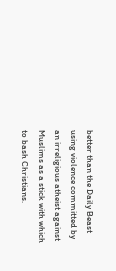better than the Daily Beast using violence committed by an irreligious atheist against Muslims as a stick with which to bash Christians.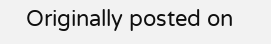Originally posted on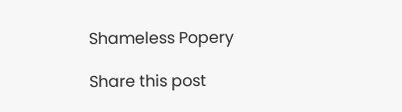Shameless Popery

Share this post